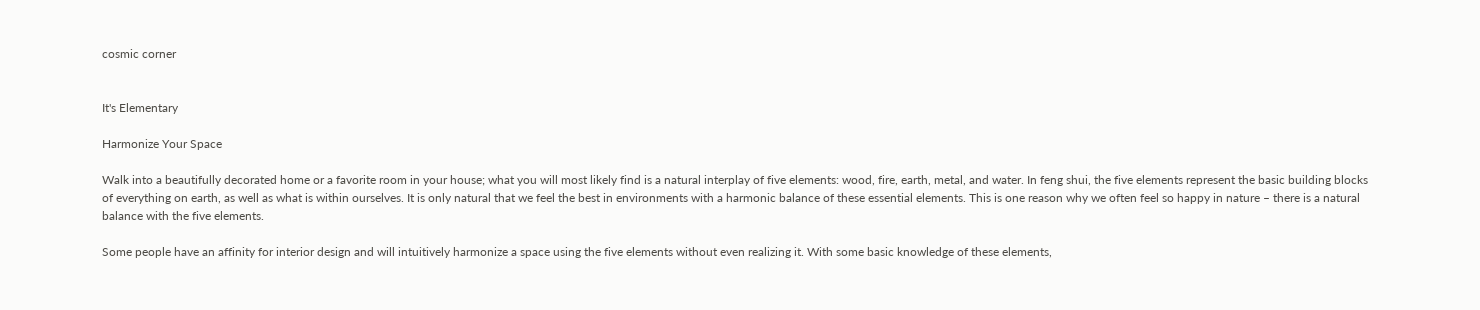cosmic corner


It's Elementary

Harmonize Your Space

Walk into a beautifully decorated home or a favorite room in your house; what you will most likely find is a natural interplay of five elements: wood, fire, earth, metal, and water. In feng shui, the five elements represent the basic building blocks of everything on earth, as well as what is within ourselves. It is only natural that we feel the best in environments with a harmonic balance of these essential elements. This is one reason why we often feel so happy in nature – there is a natural balance with the five elements.

Some people have an affinity for interior design and will intuitively harmonize a space using the five elements without even realizing it. With some basic knowledge of these elements,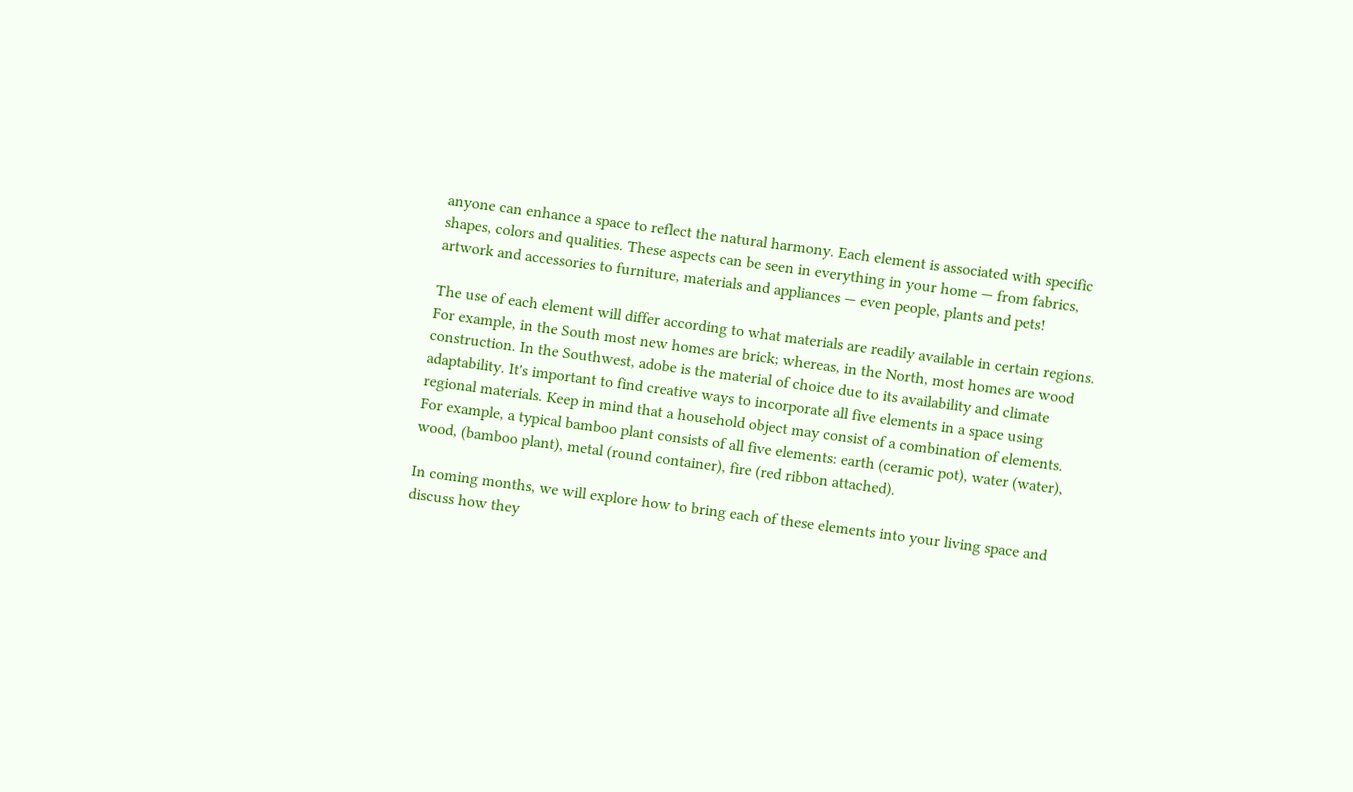anyone can enhance a space to reflect the natural harmony. Each element is associated with specific shapes, colors and qualities. These aspects can be seen in everything in your home — from fabrics, artwork and accessories to furniture, materials and appliances — even people, plants and pets!

The use of each element will differ according to what materials are readily available in certain regions. For example, in the South most new homes are brick; whereas, in the North, most homes are wood construction. In the Southwest, adobe is the material of choice due to its availability and climate adaptability. It's important to find creative ways to incorporate all five elements in a space using regional materials. Keep in mind that a household object may consist of a combination of elements. For example, a typical bamboo plant consists of all five elements: earth (ceramic pot), water (water), wood, (bamboo plant), metal (round container), fire (red ribbon attached).

In coming months, we will explore how to bring each of these elements into your living space and discuss how they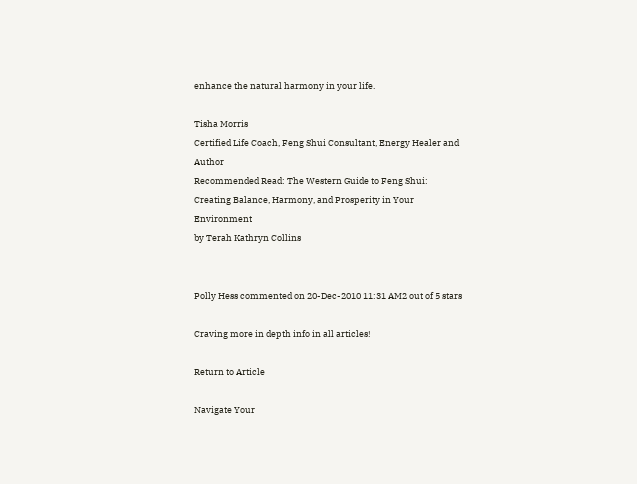enhance the natural harmony in your life.

Tisha Morris
Certified Life Coach, Feng Shui Consultant, Energy Healer and Author
Recommended Read: The Western Guide to Feng Shui: Creating Balance, Harmony, and Prosperity in Your Environment
by Terah Kathryn Collins


Polly Hess commented on 20-Dec-2010 11:31 AM2 out of 5 stars

Craving more in depth info in all articles!

Return to Article

Navigate Your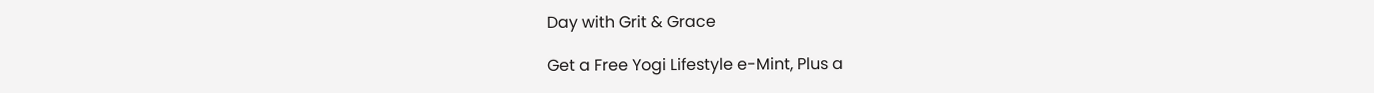Day with Grit & Grace

Get a Free Yogi Lifestyle e-Mint, Plus a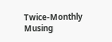Twice-Monthly Musing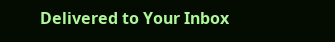Delivered to Your Inbox